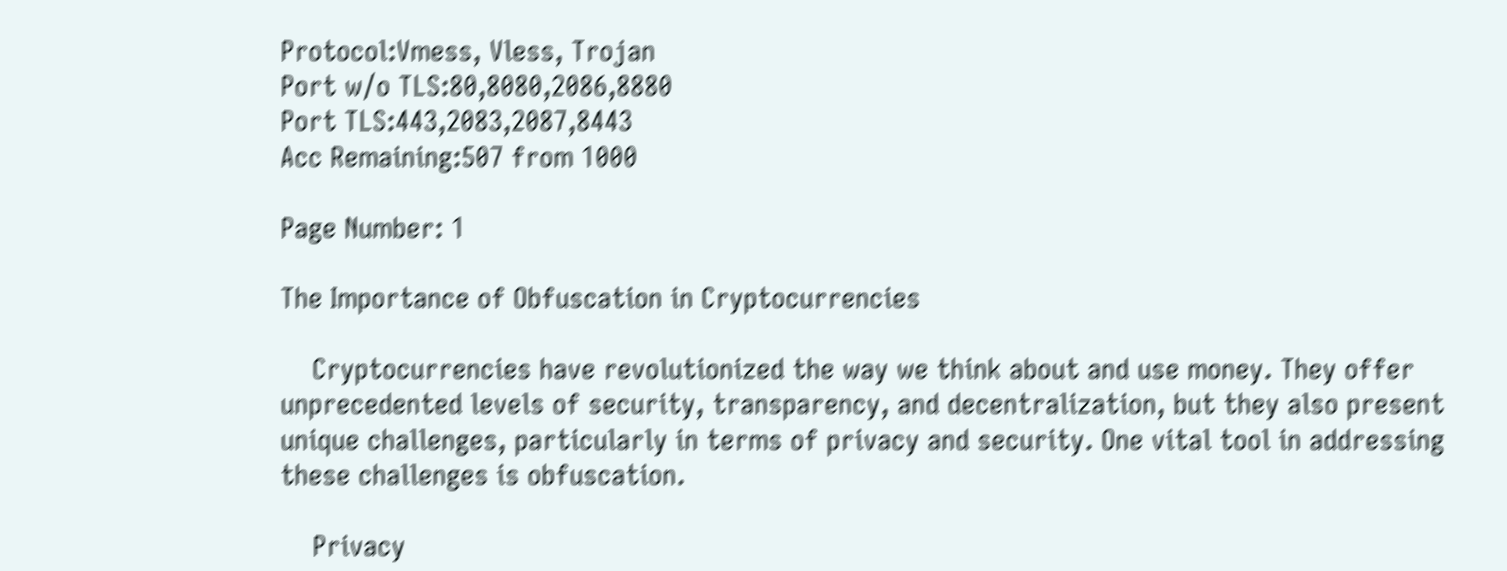Protocol:Vmess, Vless, Trojan
Port w/o TLS:80,8080,2086,8880
Port TLS:443,2083,2087,8443
Acc Remaining:507 from 1000

Page Number: 1

The Importance of Obfuscation in Cryptocurrencies

    Cryptocurrencies have revolutionized the way we think about and use money. They offer unprecedented levels of security, transparency, and decentralization, but they also present unique challenges, particularly in terms of privacy and security. One vital tool in addressing these challenges is obfuscation.

    Privacy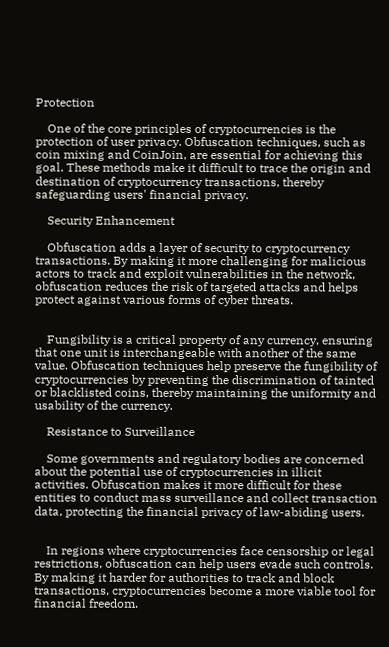Protection

    One of the core principles of cryptocurrencies is the protection of user privacy. Obfuscation techniques, such as coin mixing and CoinJoin, are essential for achieving this goal. These methods make it difficult to trace the origin and destination of cryptocurrency transactions, thereby safeguarding users' financial privacy.

    Security Enhancement

    Obfuscation adds a layer of security to cryptocurrency transactions. By making it more challenging for malicious actors to track and exploit vulnerabilities in the network, obfuscation reduces the risk of targeted attacks and helps protect against various forms of cyber threats.


    Fungibility is a critical property of any currency, ensuring that one unit is interchangeable with another of the same value. Obfuscation techniques help preserve the fungibility of cryptocurrencies by preventing the discrimination of tainted or blacklisted coins, thereby maintaining the uniformity and usability of the currency.

    Resistance to Surveillance

    Some governments and regulatory bodies are concerned about the potential use of cryptocurrencies in illicit activities. Obfuscation makes it more difficult for these entities to conduct mass surveillance and collect transaction data, protecting the financial privacy of law-abiding users.


    In regions where cryptocurrencies face censorship or legal restrictions, obfuscation can help users evade such controls. By making it harder for authorities to track and block transactions, cryptocurrencies become a more viable tool for financial freedom.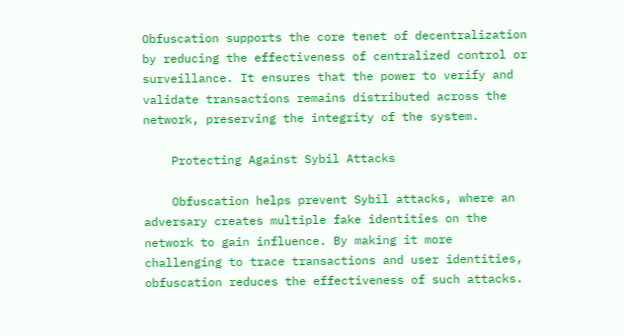Obfuscation supports the core tenet of decentralization by reducing the effectiveness of centralized control or surveillance. It ensures that the power to verify and validate transactions remains distributed across the network, preserving the integrity of the system.

    Protecting Against Sybil Attacks

    Obfuscation helps prevent Sybil attacks, where an adversary creates multiple fake identities on the network to gain influence. By making it more challenging to trace transactions and user identities, obfuscation reduces the effectiveness of such attacks.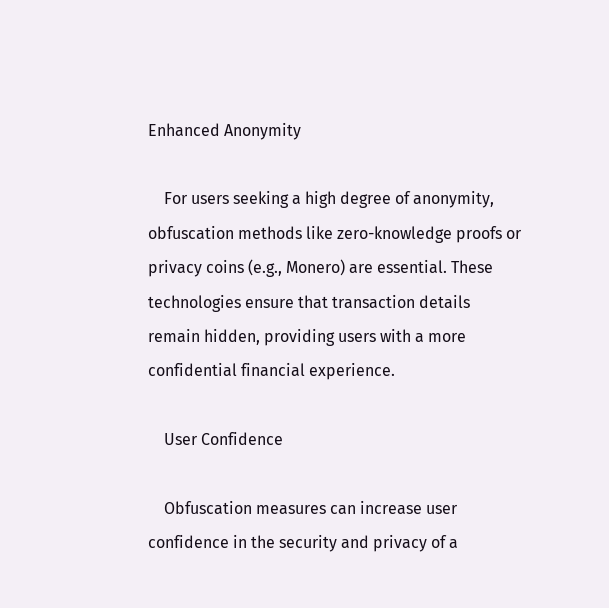Enhanced Anonymity

    For users seeking a high degree of anonymity, obfuscation methods like zero-knowledge proofs or privacy coins (e.g., Monero) are essential. These technologies ensure that transaction details remain hidden, providing users with a more confidential financial experience.

    User Confidence

    Obfuscation measures can increase user confidence in the security and privacy of a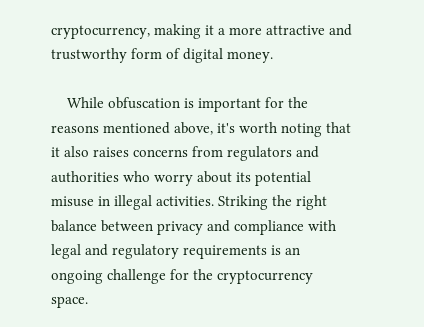cryptocurrency, making it a more attractive and trustworthy form of digital money.

    While obfuscation is important for the reasons mentioned above, it's worth noting that it also raises concerns from regulators and authorities who worry about its potential misuse in illegal activities. Striking the right balance between privacy and compliance with legal and regulatory requirements is an ongoing challenge for the cryptocurrency space.